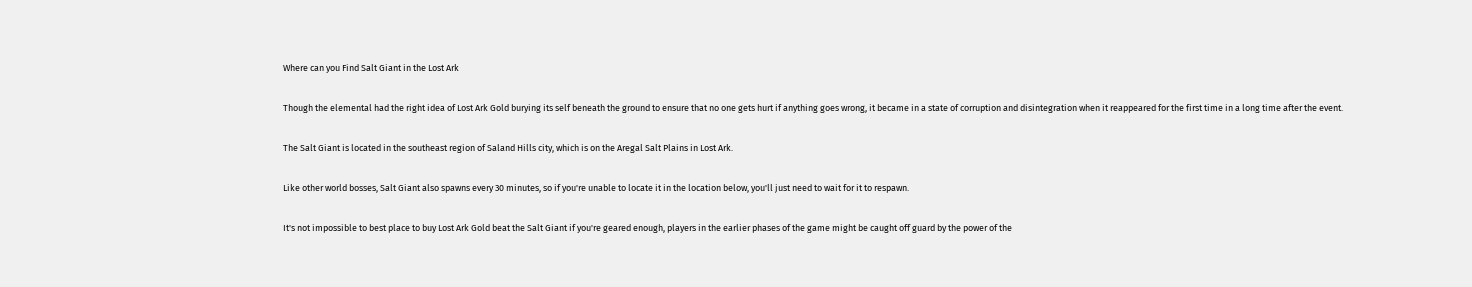Where can you Find Salt Giant in the Lost Ark

Though the elemental had the right idea of Lost Ark Gold burying its self beneath the ground to ensure that no one gets hurt if anything goes wrong, it became in a state of corruption and disintegration when it reappeared for the first time in a long time after the event.

The Salt Giant is located in the southeast region of Saland Hills city, which is on the Aregal Salt Plains in Lost Ark.

Like other world bosses, Salt Giant also spawns every 30 minutes, so if you're unable to locate it in the location below, you'll just need to wait for it to respawn.

It's not impossible to best place to buy Lost Ark Gold beat the Salt Giant if you're geared enough, players in the earlier phases of the game might be caught off guard by the power of the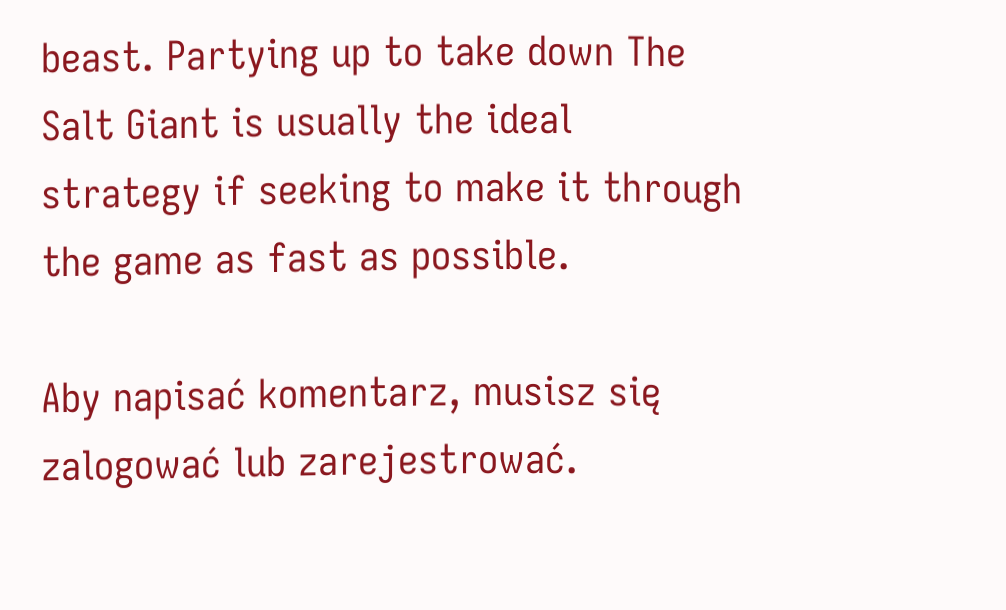beast. Partying up to take down The Salt Giant is usually the ideal strategy if seeking to make it through the game as fast as possible.

Aby napisać komentarz, musisz się zalogować lub zarejestrować.